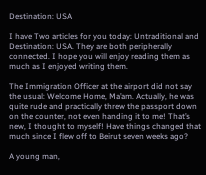Destination: USA

I have Two articles for you today: Untraditional and Destination: USA. They are both peripherally connected. I hope you will enjoy reading them as much as I enjoyed writing them.

The Immigration Officer at the airport did not say the usual: Welcome Home, Ma’am. Actually, he was quite rude and practically threw the passport down on the counter, not even handing it to me! That’s new, I thought to myself! Have things changed that much since I flew off to Beirut seven weeks ago?

A young man,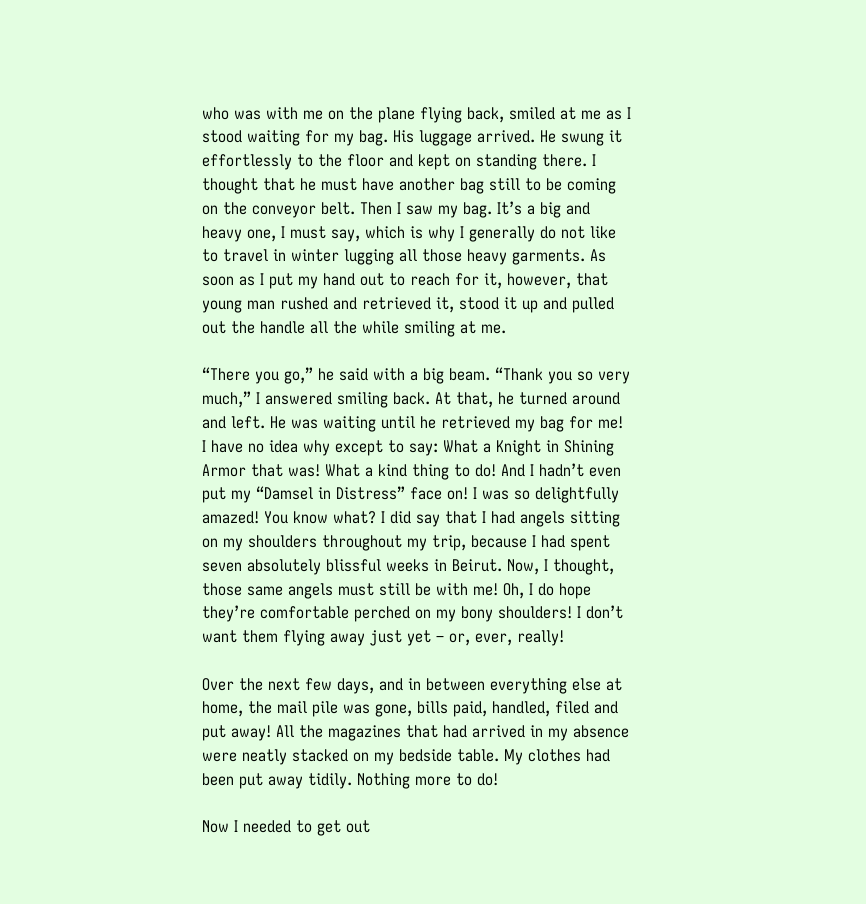who was with me on the plane flying back, smiled at me as I stood waiting for my bag. His luggage arrived. He swung it effortlessly to the floor and kept on standing there. I thought that he must have another bag still to be coming on the conveyor belt. Then I saw my bag. It’s a big and heavy one, I must say, which is why I generally do not like to travel in winter lugging all those heavy garments. As soon as I put my hand out to reach for it, however, that young man rushed and retrieved it, stood it up and pulled out the handle all the while smiling at me.

“There you go,” he said with a big beam. “Thank you so very much,” I answered smiling back. At that, he turned around and left. He was waiting until he retrieved my bag for me! I have no idea why except to say: What a Knight in Shining Armor that was! What a kind thing to do! And I hadn’t even put my “Damsel in Distress” face on! I was so delightfully amazed! You know what? I did say that I had angels sitting on my shoulders throughout my trip, because I had spent seven absolutely blissful weeks in Beirut. Now, I thought, those same angels must still be with me! Oh, I do hope they’re comfortable perched on my bony shoulders! I don’t want them flying away just yet – or, ever, really!

Over the next few days, and in between everything else at home, the mail pile was gone, bills paid, handled, filed and put away! All the magazines that had arrived in my absence were neatly stacked on my bedside table. My clothes had been put away tidily. Nothing more to do!

Now I needed to get out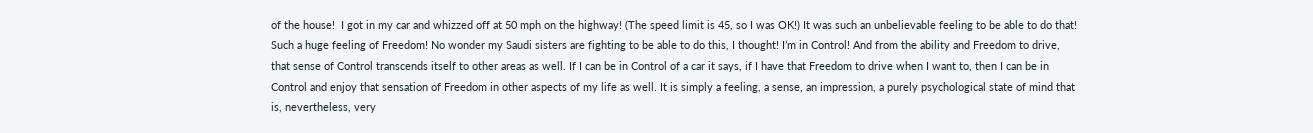of the house!  I got in my car and whizzed off at 50 mph on the highway! (The speed limit is 45, so I was OK!) It was such an unbelievable feeling to be able to do that! Such a huge feeling of Freedom! No wonder my Saudi sisters are fighting to be able to do this, I thought! I’m in Control! And from the ability and Freedom to drive, that sense of Control transcends itself to other areas as well. If I can be in Control of a car it says, if I have that Freedom to drive when I want to, then I can be in Control and enjoy that sensation of Freedom in other aspects of my life as well. It is simply a feeling, a sense, an impression, a purely psychological state of mind that is, nevertheless, very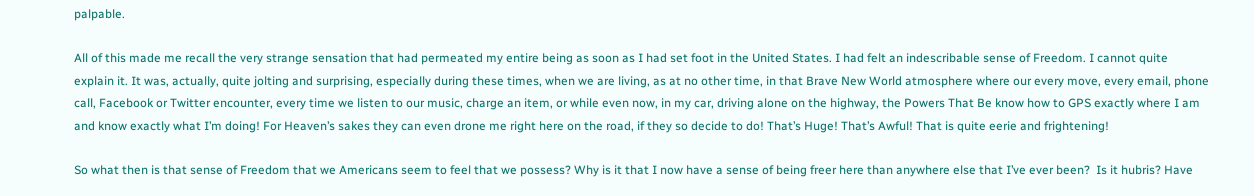palpable.

All of this made me recall the very strange sensation that had permeated my entire being as soon as I had set foot in the United States. I had felt an indescribable sense of Freedom. I cannot quite explain it. It was, actually, quite jolting and surprising, especially during these times, when we are living, as at no other time, in that Brave New World atmosphere where our every move, every email, phone call, Facebook or Twitter encounter, every time we listen to our music, charge an item, or while even now, in my car, driving alone on the highway, the Powers That Be know how to GPS exactly where I am and know exactly what I’m doing! For Heaven’s sakes they can even drone me right here on the road, if they so decide to do! That’s Huge! That’s Awful! That is quite eerie and frightening!

So what then is that sense of Freedom that we Americans seem to feel that we possess? Why is it that I now have a sense of being freer here than anywhere else that I’ve ever been?  Is it hubris? Have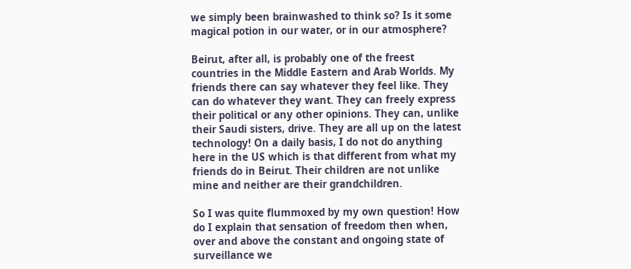we simply been brainwashed to think so? Is it some magical potion in our water, or in our atmosphere?

Beirut, after all, is probably one of the freest countries in the Middle Eastern and Arab Worlds. My friends there can say whatever they feel like. They can do whatever they want. They can freely express their political or any other opinions. They can, unlike their Saudi sisters, drive. They are all up on the latest technology! On a daily basis, I do not do anything here in the US which is that different from what my friends do in Beirut. Their children are not unlike mine and neither are their grandchildren.

So I was quite flummoxed by my own question! How do I explain that sensation of freedom then when, over and above the constant and ongoing state of surveillance we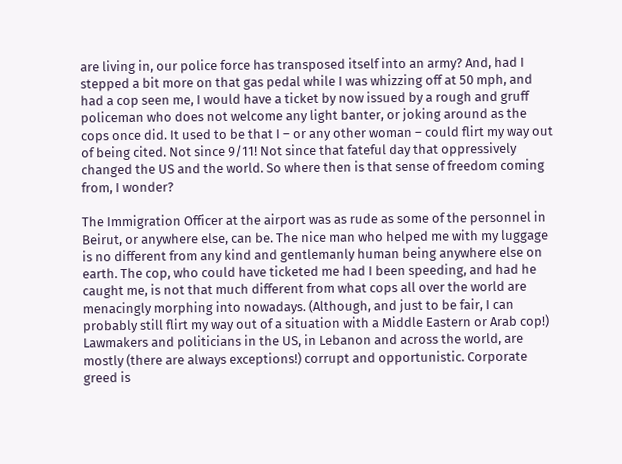are living in, our police force has transposed itself into an army? And, had I stepped a bit more on that gas pedal while I was whizzing off at 50 mph, and had a cop seen me, I would have a ticket by now issued by a rough and gruff policeman who does not welcome any light banter, or joking around as the cops once did. It used to be that I – or any other woman – could flirt my way out of being cited. Not since 9/11! Not since that fateful day that oppressively changed the US and the world. So where then is that sense of freedom coming from, I wonder?

The Immigration Officer at the airport was as rude as some of the personnel in Beirut, or anywhere else, can be. The nice man who helped me with my luggage is no different from any kind and gentlemanly human being anywhere else on earth. The cop, who could have ticketed me had I been speeding, and had he caught me, is not that much different from what cops all over the world are menacingly morphing into nowadays. (Although, and just to be fair, I can probably still flirt my way out of a situation with a Middle Eastern or Arab cop!) Lawmakers and politicians in the US, in Lebanon and across the world, are mostly (there are always exceptions!) corrupt and opportunistic. Corporate greed is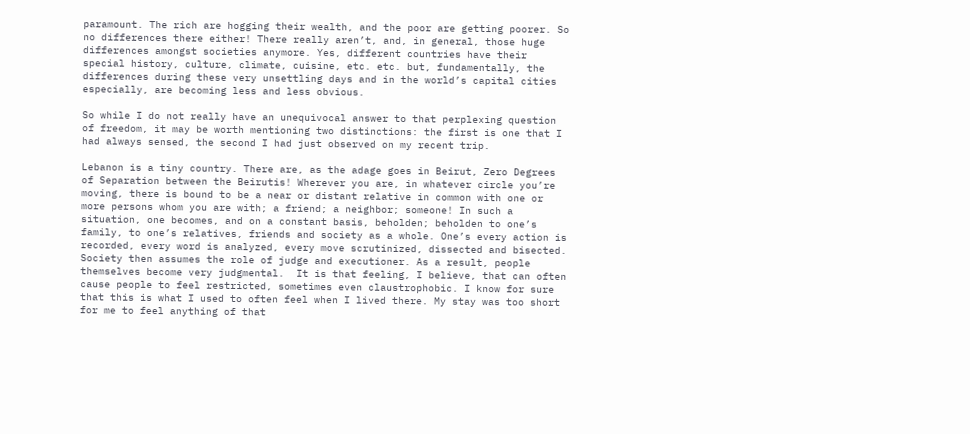paramount. The rich are hogging their wealth, and the poor are getting poorer. So no differences there either! There really aren’t, and, in general, those huge differences amongst societies anymore. Yes, different countries have their special history, culture, climate, cuisine, etc. etc. but, fundamentally, the differences during these very unsettling days and in the world’s capital cities especially, are becoming less and less obvious.

So while I do not really have an unequivocal answer to that perplexing question of freedom, it may be worth mentioning two distinctions: the first is one that I had always sensed, the second I had just observed on my recent trip.

Lebanon is a tiny country. There are, as the adage goes in Beirut, Zero Degrees of Separation between the Beirutis! Wherever you are, in whatever circle you’re moving, there is bound to be a near or distant relative in common with one or more persons whom you are with; a friend; a neighbor; someone! In such a situation, one becomes, and on a constant basis, beholden; beholden to one’s family, to one’s relatives, friends and society as a whole. One’s every action is recorded, every word is analyzed, every move scrutinized, dissected and bisected. Society then assumes the role of judge and executioner. As a result, people themselves become very judgmental.  It is that feeling, I believe, that can often cause people to feel restricted, sometimes even claustrophobic. I know for sure that this is what I used to often feel when I lived there. My stay was too short for me to feel anything of that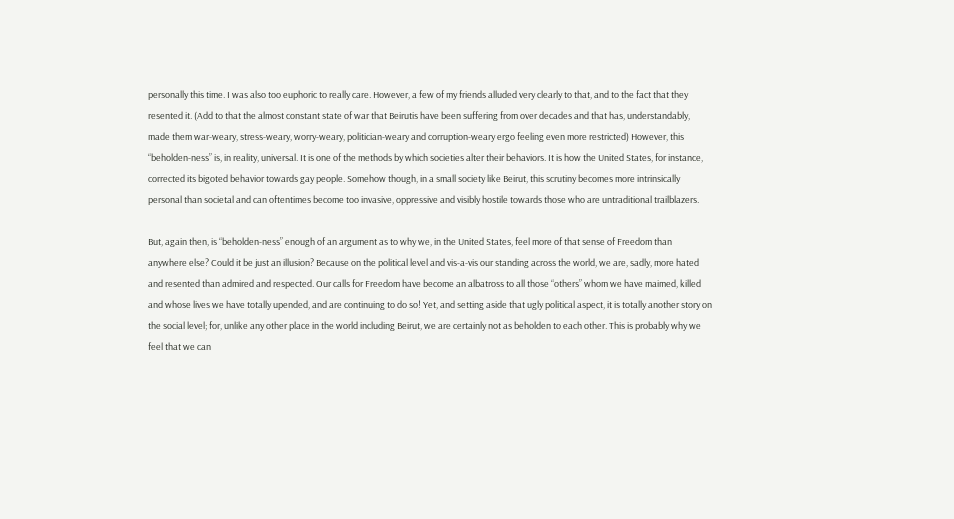personally this time. I was also too euphoric to really care. However, a few of my friends alluded very clearly to that, and to the fact that they resented it. (Add to that the almost constant state of war that Beirutis have been suffering from over decades and that has, understandably, made them war-weary, stress-weary, worry-weary, politician-weary and corruption-weary ergo feeling even more restricted) However, this “beholden-ness” is, in reality, universal. It is one of the methods by which societies alter their behaviors. It is how the United States, for instance, corrected its bigoted behavior towards gay people. Somehow though, in a small society like Beirut, this scrutiny becomes more intrinsically personal than societal and can oftentimes become too invasive, oppressive and visibly hostile towards those who are untraditional trailblazers.

But, again then, is “beholden-ness” enough of an argument as to why we, in the United States, feel more of that sense of Freedom than anywhere else? Could it be just an illusion? Because on the political level and vis-a-vis our standing across the world, we are, sadly, more hated and resented than admired and respected. Our calls for Freedom have become an albatross to all those “others” whom we have maimed, killed and whose lives we have totally upended, and are continuing to do so! Yet, and setting aside that ugly political aspect, it is totally another story on the social level; for, unlike any other place in the world including Beirut, we are certainly not as beholden to each other. This is probably why we feel that we can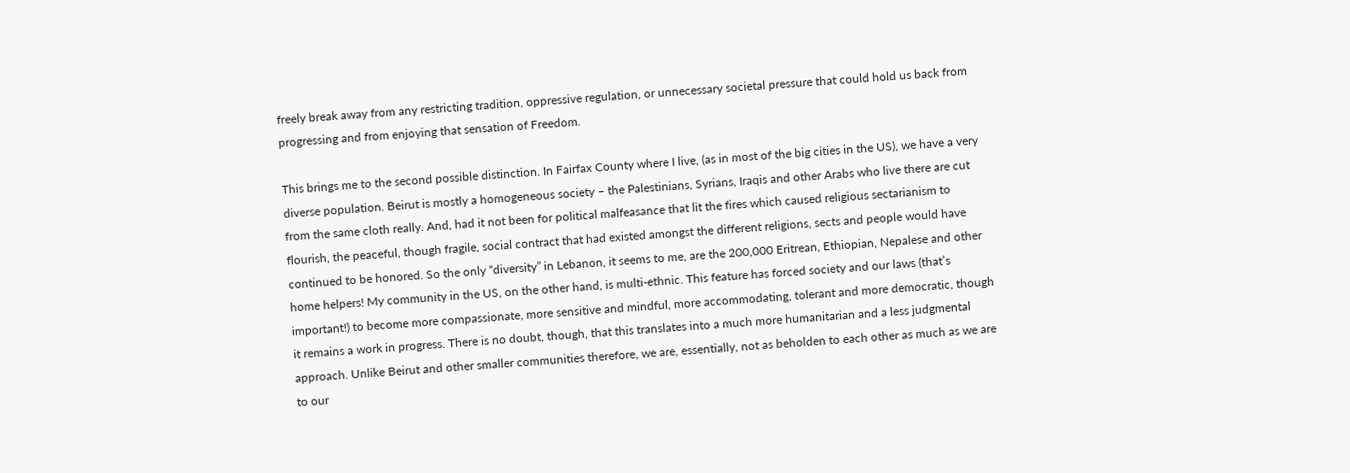freely break away from any restricting tradition, oppressive regulation, or unnecessary societal pressure that could hold us back from progressing and from enjoying that sensation of Freedom.

This brings me to the second possible distinction. In Fairfax County where I live, (as in most of the big cities in the US), we have a very diverse population. Beirut is mostly a homogeneous society – the Palestinians, Syrians, Iraqis and other Arabs who live there are cut from the same cloth really. And, had it not been for political malfeasance that lit the fires which caused religious sectarianism to flourish, the peaceful, though fragile, social contract that had existed amongst the different religions, sects and people would have continued to be honored. So the only “diversity” in Lebanon, it seems to me, are the 200,000 Eritrean, Ethiopian, Nepalese and other home helpers! My community in the US, on the other hand, is multi-ethnic. This feature has forced society and our laws (that’s important!) to become more compassionate, more sensitive and mindful, more accommodating, tolerant and more democratic, though it remains a work in progress. There is no doubt, though, that this translates into a much more humanitarian and a less judgmental approach. Unlike Beirut and other smaller communities therefore, we are, essentially, not as beholden to each other as much as we are to our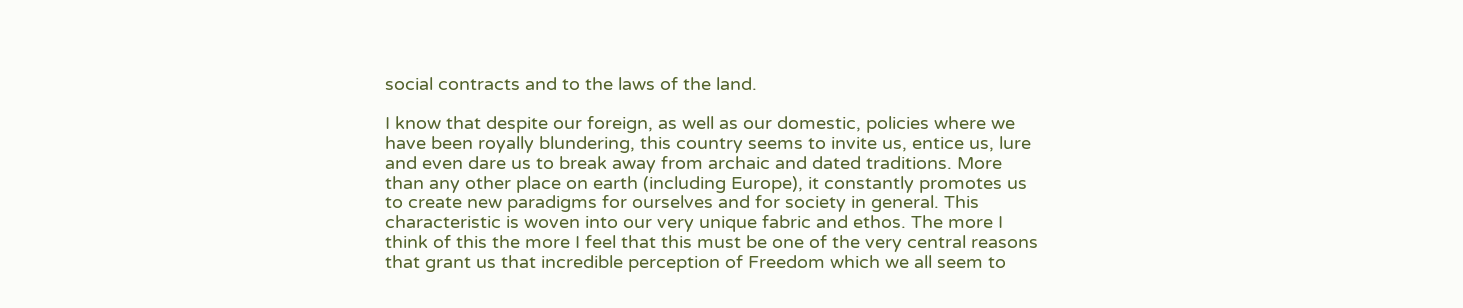social contracts and to the laws of the land.

I know that despite our foreign, as well as our domestic, policies where we have been royally blundering, this country seems to invite us, entice us, lure and even dare us to break away from archaic and dated traditions. More than any other place on earth (including Europe), it constantly promotes us to create new paradigms for ourselves and for society in general. This characteristic is woven into our very unique fabric and ethos. The more I think of this the more I feel that this must be one of the very central reasons that grant us that incredible perception of Freedom which we all seem to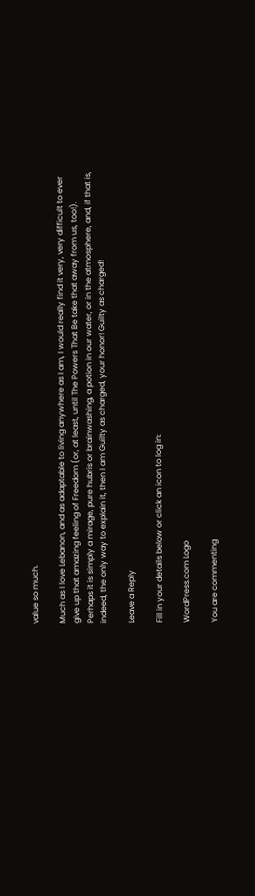value so much.

Much as I love Lebanon, and as adaptable to living anywhere as I am, I would really find it very, very difficult to ever give up that amazing feeling of Freedom (or, at least, until The Powers That Be take that away from us, too!). Perhaps it is simply a mirage, pure hubris or brainwashing, a potion in our water, or in the atmosphere, and, if that is, indeed, the only way to explain it, then I am Guilty as charged, your honor! Guilty as charged!

Leave a Reply

Fill in your details below or click an icon to log in:

WordPress.com Logo

You are commenting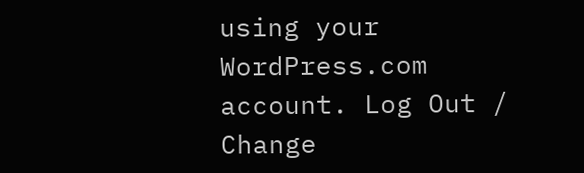using your WordPress.com account. Log Out /  Change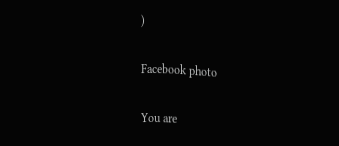)

Facebook photo

You are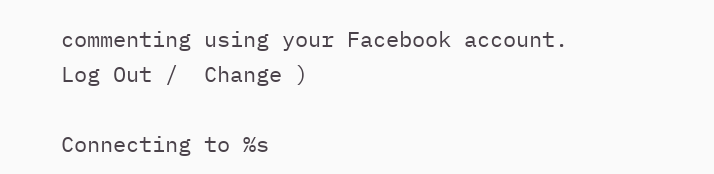commenting using your Facebook account. Log Out /  Change )

Connecting to %s